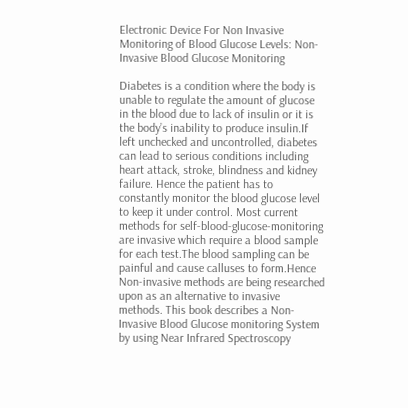Electronic Device For Non Invasive Monitoring of Blood Glucose Levels: Non-Invasive Blood Glucose Monitoring

Diabetes is a condition where the body is unable to regulate the amount of glucose in the blood due to lack of insulin or it is the body’s inability to produce insulin.If left unchecked and uncontrolled, diabetes can lead to serious conditions including heart attack, stroke, blindness and kidney failure. Hence the patient has to constantly monitor the blood glucose level to keep it under control. Most current methods for self-blood-glucose-monitoring are invasive which require a blood sample for each test.The blood sampling can be painful and cause calluses to form.Hence Non-invasive methods are being researched upon as an alternative to invasive methods. This book describes a Non-Invasive Blood Glucose monitoring System by using Near Infrared Spectroscopy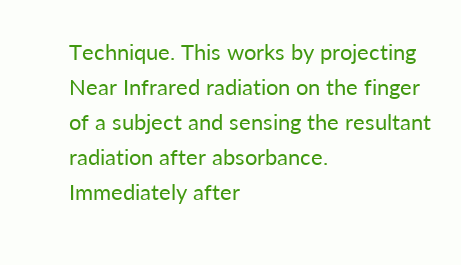Technique. This works by projecting Near Infrared radiation on the finger of a subject and sensing the resultant radiation after absorbance. Immediately after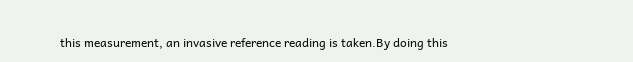this measurement, an invasive reference reading is taken.By doing this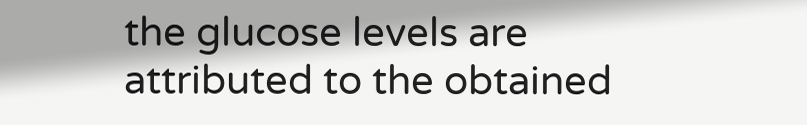the glucose levels are attributed to the obtained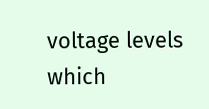voltage levels which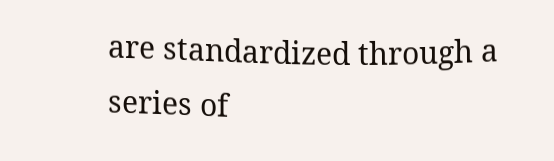are standardized through a series of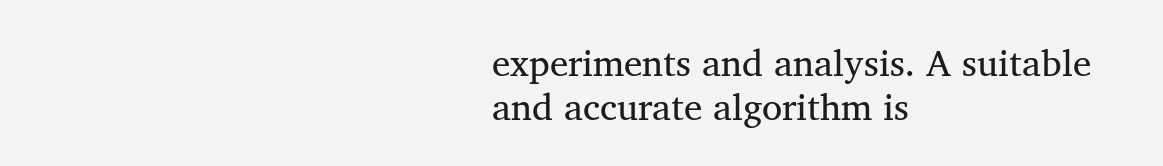experiments and analysis. A suitable and accurate algorithm is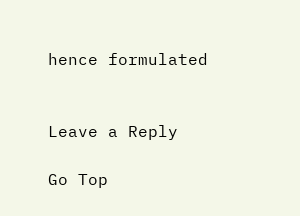hence formulated


Leave a Reply

Go Top